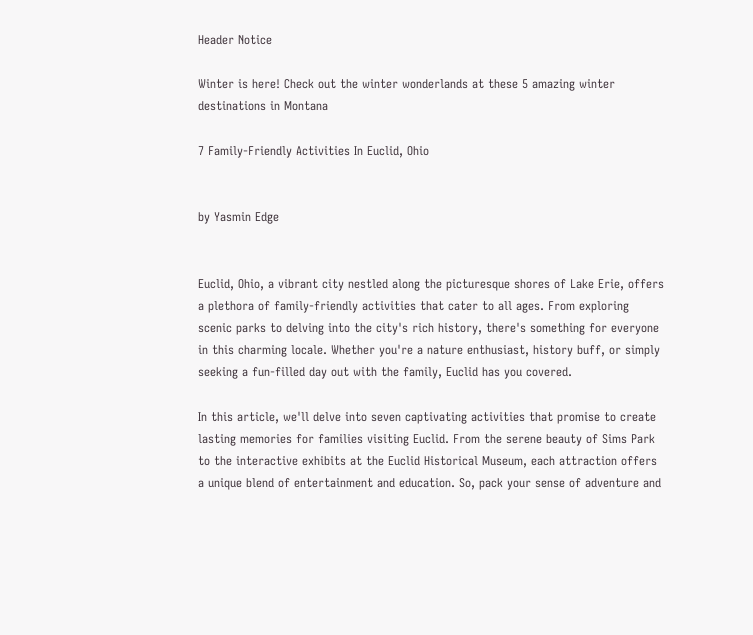Header Notice

Winter is here! Check out the winter wonderlands at these 5 amazing winter destinations in Montana

7 Family-Friendly Activities In Euclid, Ohio


by Yasmin Edge


Euclid, Ohio, a vibrant city nestled along the picturesque shores of Lake Erie, offers a plethora of family-friendly activities that cater to all ages. From exploring scenic parks to delving into the city's rich history, there's something for everyone in this charming locale. Whether you're a nature enthusiast, history buff, or simply seeking a fun-filled day out with the family, Euclid has you covered.

In this article, we'll delve into seven captivating activities that promise to create lasting memories for families visiting Euclid. From the serene beauty of Sims Park to the interactive exhibits at the Euclid Historical Museum, each attraction offers a unique blend of entertainment and education. So, pack your sense of adventure and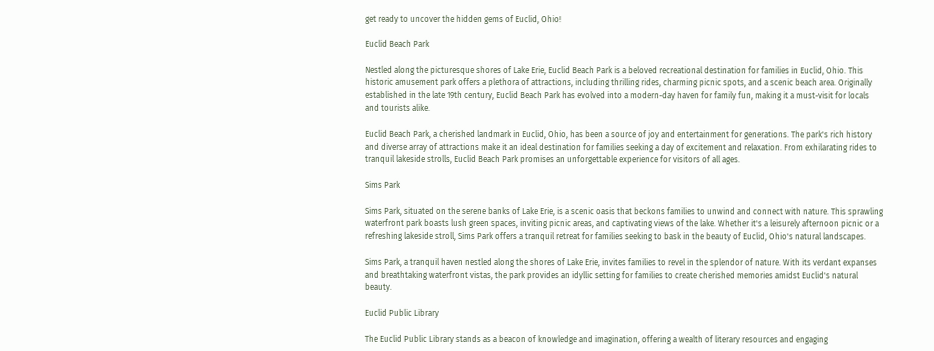get ready to uncover the hidden gems of Euclid, Ohio!

Euclid Beach Park

Nestled along the picturesque shores of Lake Erie, Euclid Beach Park is a beloved recreational destination for families in Euclid, Ohio. This historic amusement park offers a plethora of attractions, including thrilling rides, charming picnic spots, and a scenic beach area. Originally established in the late 19th century, Euclid Beach Park has evolved into a modern-day haven for family fun, making it a must-visit for locals and tourists alike.

Euclid Beach Park, a cherished landmark in Euclid, Ohio, has been a source of joy and entertainment for generations. The park's rich history and diverse array of attractions make it an ideal destination for families seeking a day of excitement and relaxation. From exhilarating rides to tranquil lakeside strolls, Euclid Beach Park promises an unforgettable experience for visitors of all ages.

Sims Park

Sims Park, situated on the serene banks of Lake Erie, is a scenic oasis that beckons families to unwind and connect with nature. This sprawling waterfront park boasts lush green spaces, inviting picnic areas, and captivating views of the lake. Whether it's a leisurely afternoon picnic or a refreshing lakeside stroll, Sims Park offers a tranquil retreat for families seeking to bask in the beauty of Euclid, Ohio's natural landscapes.

Sims Park, a tranquil haven nestled along the shores of Lake Erie, invites families to revel in the splendor of nature. With its verdant expanses and breathtaking waterfront vistas, the park provides an idyllic setting for families to create cherished memories amidst Euclid's natural beauty.

Euclid Public Library

The Euclid Public Library stands as a beacon of knowledge and imagination, offering a wealth of literary resources and engaging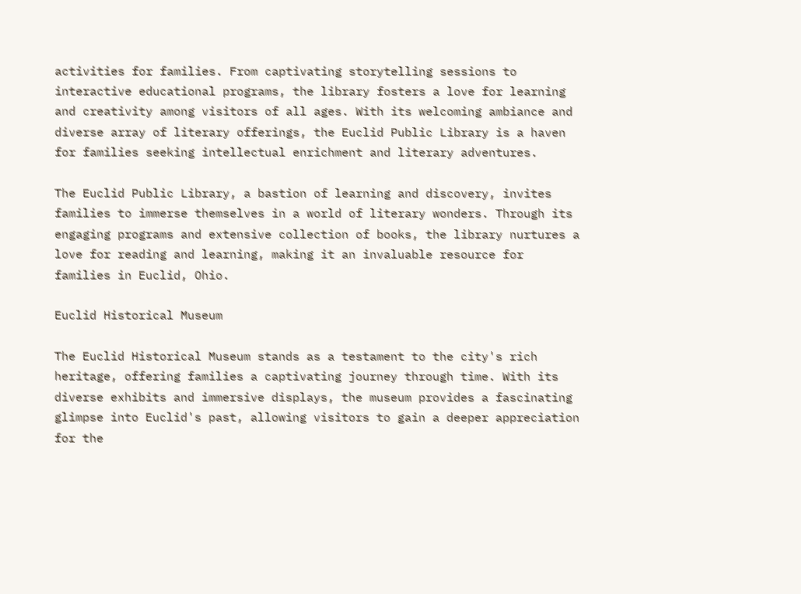activities for families. From captivating storytelling sessions to interactive educational programs, the library fosters a love for learning and creativity among visitors of all ages. With its welcoming ambiance and diverse array of literary offerings, the Euclid Public Library is a haven for families seeking intellectual enrichment and literary adventures.

The Euclid Public Library, a bastion of learning and discovery, invites families to immerse themselves in a world of literary wonders. Through its engaging programs and extensive collection of books, the library nurtures a love for reading and learning, making it an invaluable resource for families in Euclid, Ohio.

Euclid Historical Museum

The Euclid Historical Museum stands as a testament to the city's rich heritage, offering families a captivating journey through time. With its diverse exhibits and immersive displays, the museum provides a fascinating glimpse into Euclid's past, allowing visitors to gain a deeper appreciation for the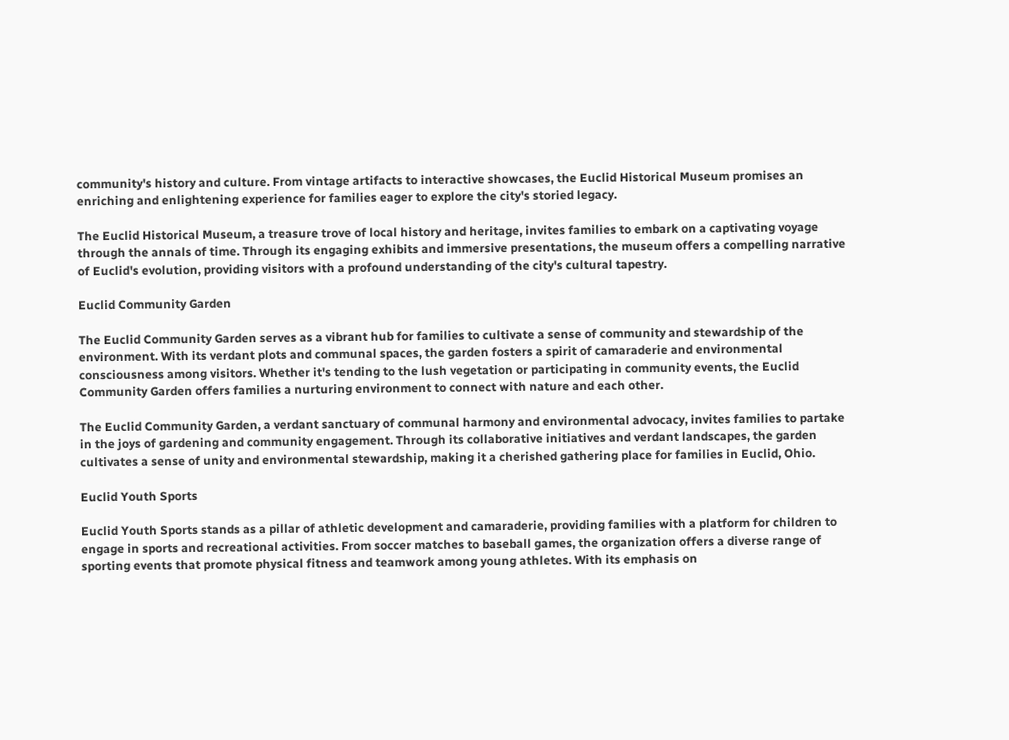community's history and culture. From vintage artifacts to interactive showcases, the Euclid Historical Museum promises an enriching and enlightening experience for families eager to explore the city's storied legacy.

The Euclid Historical Museum, a treasure trove of local history and heritage, invites families to embark on a captivating voyage through the annals of time. Through its engaging exhibits and immersive presentations, the museum offers a compelling narrative of Euclid's evolution, providing visitors with a profound understanding of the city's cultural tapestry.

Euclid Community Garden

The Euclid Community Garden serves as a vibrant hub for families to cultivate a sense of community and stewardship of the environment. With its verdant plots and communal spaces, the garden fosters a spirit of camaraderie and environmental consciousness among visitors. Whether it's tending to the lush vegetation or participating in community events, the Euclid Community Garden offers families a nurturing environment to connect with nature and each other.

The Euclid Community Garden, a verdant sanctuary of communal harmony and environmental advocacy, invites families to partake in the joys of gardening and community engagement. Through its collaborative initiatives and verdant landscapes, the garden cultivates a sense of unity and environmental stewardship, making it a cherished gathering place for families in Euclid, Ohio.

Euclid Youth Sports

Euclid Youth Sports stands as a pillar of athletic development and camaraderie, providing families with a platform for children to engage in sports and recreational activities. From soccer matches to baseball games, the organization offers a diverse range of sporting events that promote physical fitness and teamwork among young athletes. With its emphasis on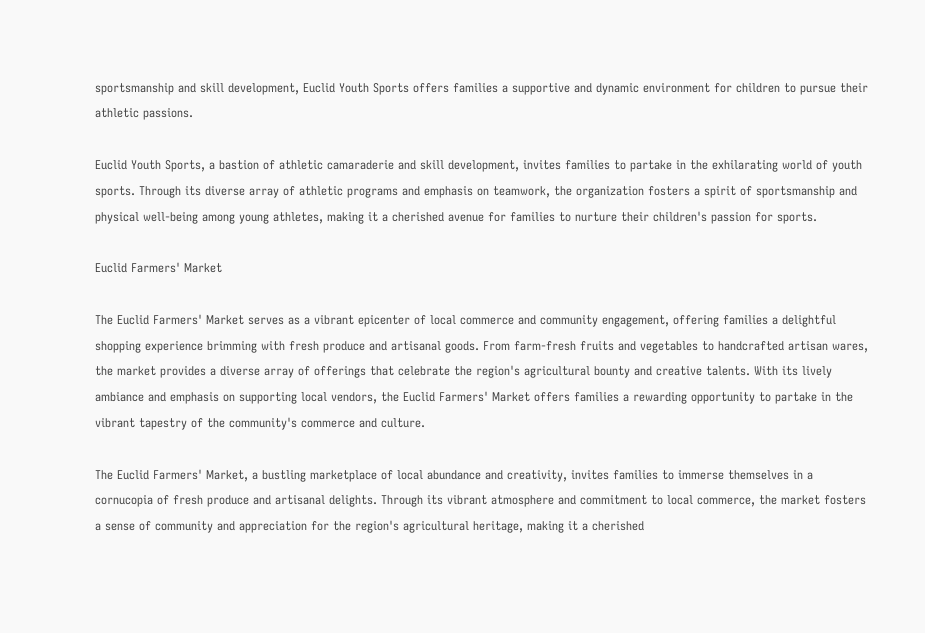sportsmanship and skill development, Euclid Youth Sports offers families a supportive and dynamic environment for children to pursue their athletic passions.

Euclid Youth Sports, a bastion of athletic camaraderie and skill development, invites families to partake in the exhilarating world of youth sports. Through its diverse array of athletic programs and emphasis on teamwork, the organization fosters a spirit of sportsmanship and physical well-being among young athletes, making it a cherished avenue for families to nurture their children's passion for sports.

Euclid Farmers' Market

The Euclid Farmers' Market serves as a vibrant epicenter of local commerce and community engagement, offering families a delightful shopping experience brimming with fresh produce and artisanal goods. From farm-fresh fruits and vegetables to handcrafted artisan wares, the market provides a diverse array of offerings that celebrate the region's agricultural bounty and creative talents. With its lively ambiance and emphasis on supporting local vendors, the Euclid Farmers' Market offers families a rewarding opportunity to partake in the vibrant tapestry of the community's commerce and culture.

The Euclid Farmers' Market, a bustling marketplace of local abundance and creativity, invites families to immerse themselves in a cornucopia of fresh produce and artisanal delights. Through its vibrant atmosphere and commitment to local commerce, the market fosters a sense of community and appreciation for the region's agricultural heritage, making it a cherished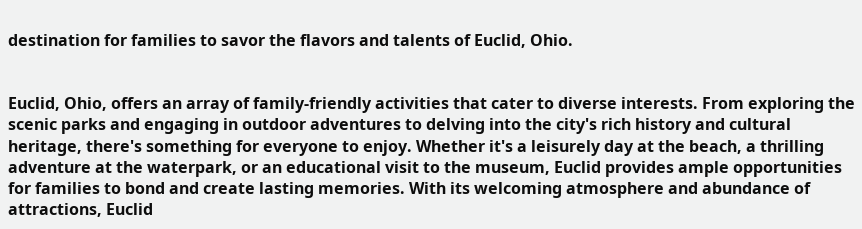destination for families to savor the flavors and talents of Euclid, Ohio.


Euclid, Ohio, offers an array of family-friendly activities that cater to diverse interests. From exploring the scenic parks and engaging in outdoor adventures to delving into the city's rich history and cultural heritage, there's something for everyone to enjoy. Whether it's a leisurely day at the beach, a thrilling adventure at the waterpark, or an educational visit to the museum, Euclid provides ample opportunities for families to bond and create lasting memories. With its welcoming atmosphere and abundance of attractions, Euclid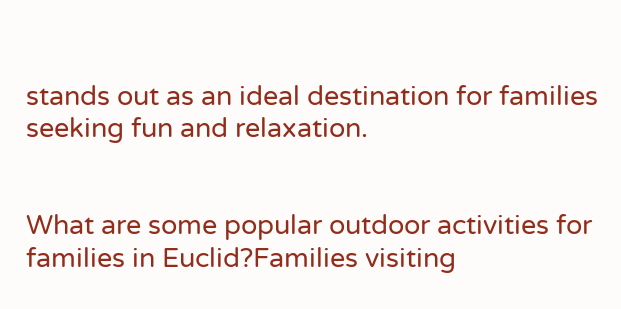stands out as an ideal destination for families seeking fun and relaxation.


What are some popular outdoor activities for families in Euclid?Families visiting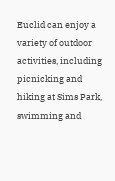Euclid can enjoy a variety of outdoor activities, including picnicking and hiking at Sims Park, swimming and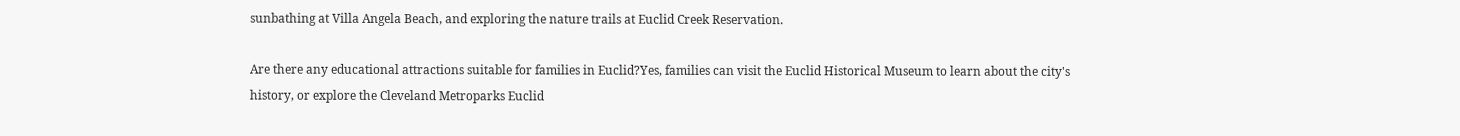sunbathing at Villa Angela Beach, and exploring the nature trails at Euclid Creek Reservation.

Are there any educational attractions suitable for families in Euclid?Yes, families can visit the Euclid Historical Museum to learn about the city's history, or explore the Cleveland Metroparks Euclid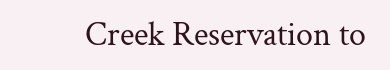Creek Reservation to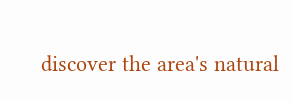discover the area's natural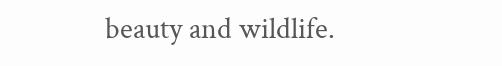beauty and wildlife.